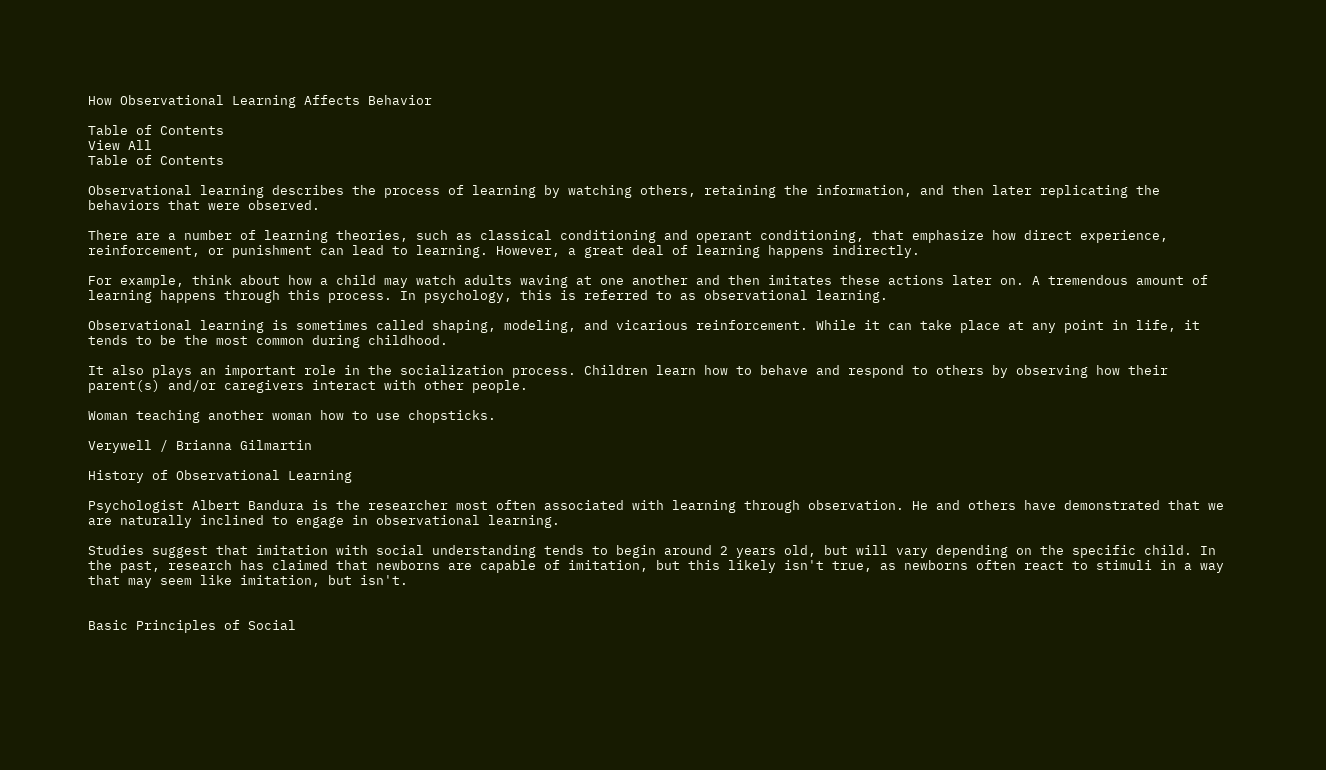How Observational Learning Affects Behavior

Table of Contents
View All
Table of Contents

Observational learning describes the process of learning by watching others, retaining the information, and then later replicating the behaviors that were observed.

There are a number of learning theories, such as classical conditioning and operant conditioning, that emphasize how direct experience, reinforcement, or punishment can lead to learning. However, a great deal of learning happens indirectly.

For example, think about how a child may watch adults waving at one another and then imitates these actions later on. A tremendous amount of learning happens through this process. In psychology, this is referred to as observational learning.

Observational learning is sometimes called shaping, modeling, and vicarious reinforcement. While it can take place at any point in life, it tends to be the most common during childhood.

It also plays an important role in the socialization process. Children learn how to behave and respond to others by observing how their parent(s) and/or caregivers interact with other people.

Woman teaching another woman how to use chopsticks.

Verywell / Brianna Gilmartin

History of Observational Learning

Psychologist Albert Bandura is the researcher most often associated with learning through observation. He and others have demonstrated that we are naturally inclined to engage in observational learning.

Studies suggest that imitation with social understanding tends to begin around 2 years old, but will vary depending on the specific child. In the past, research has claimed that newborns are capable of imitation, but this likely isn't true, as newborns often react to stimuli in a way that may seem like imitation, but isn't.


Basic Principles of Social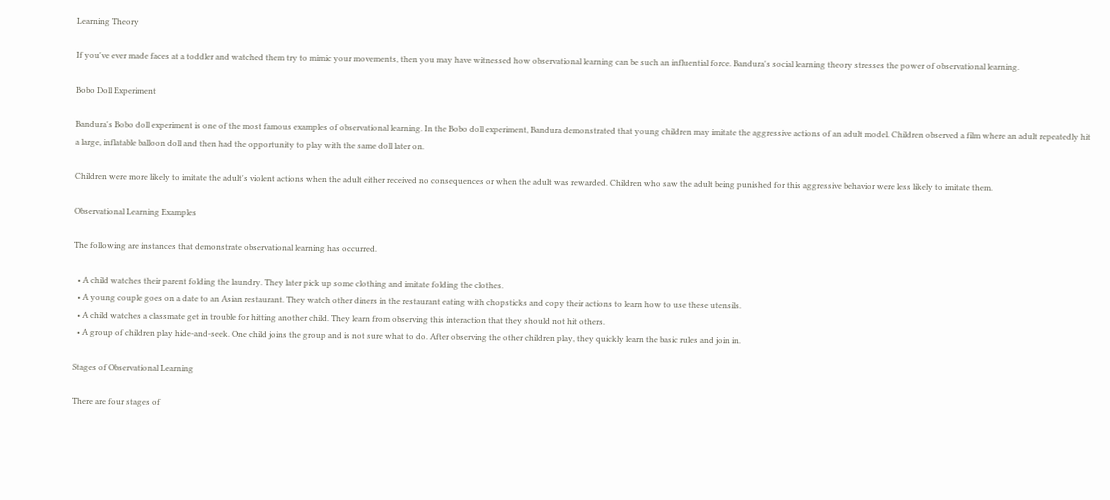Learning Theory

If you've ever made faces at a toddler and watched them try to mimic your movements, then you may have witnessed how observational learning can be such an influential force. Bandura's social learning theory stresses the power of observational learning.

Bobo Doll Experiment

Bandura's Bobo doll experiment is one of the most famous examples of observational learning. In the Bobo doll experiment, Bandura demonstrated that young children may imitate the aggressive actions of an adult model. Children observed a film where an adult repeatedly hit a large, inflatable balloon doll and then had the opportunity to play with the same doll later on.

Children were more likely to imitate the adult's violent actions when the adult either received no consequences or when the adult was rewarded. Children who saw the adult being punished for this aggressive behavior were less likely to imitate them.

Observational Learning Examples

The following are instances that demonstrate observational learning has occurred.

  • A child watches their parent folding the laundry. They later pick up some clothing and imitate folding the clothes.
  • A young couple goes on a date to an Asian restaurant. They watch other diners in the restaurant eating with chopsticks and copy their actions to learn how to use these utensils.
  • A child watches a classmate get in trouble for hitting another child. They learn from observing this interaction that they should not hit others.
  • A group of children play hide-and-seek. One child joins the group and is not sure what to do. After observing the other children play, they quickly learn the basic rules and join in.

Stages of Observational Learning

There are four stages of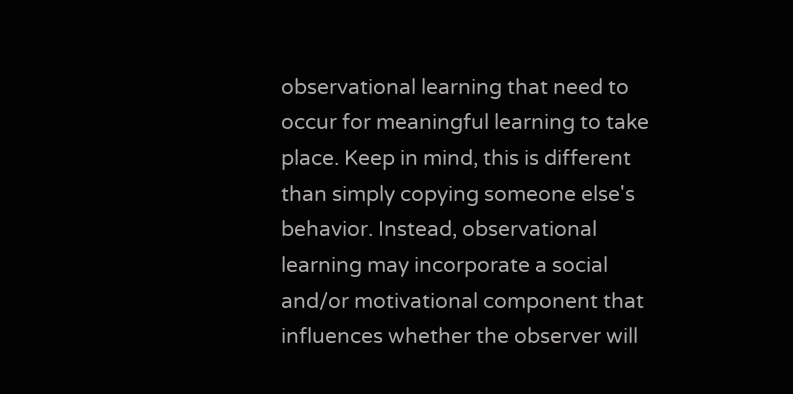observational learning that need to occur for meaningful learning to take place. Keep in mind, this is different than simply copying someone else's behavior. Instead, observational learning may incorporate a social and/or motivational component that influences whether the observer will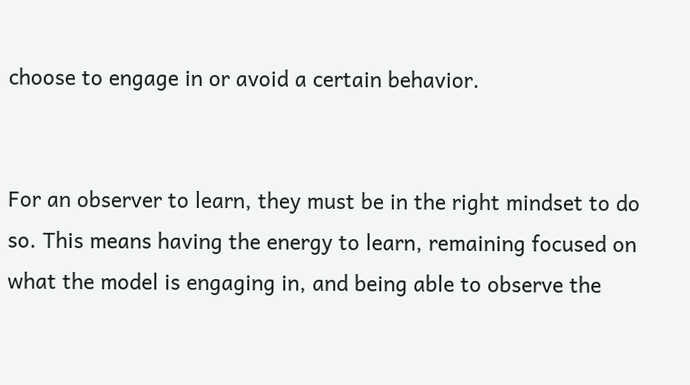choose to engage in or avoid a certain behavior.


For an observer to learn, they must be in the right mindset to do so. This means having the energy to learn, remaining focused on what the model is engaging in, and being able to observe the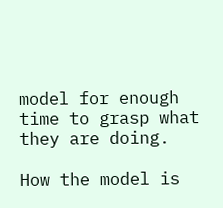model for enough time to grasp what they are doing.

How the model is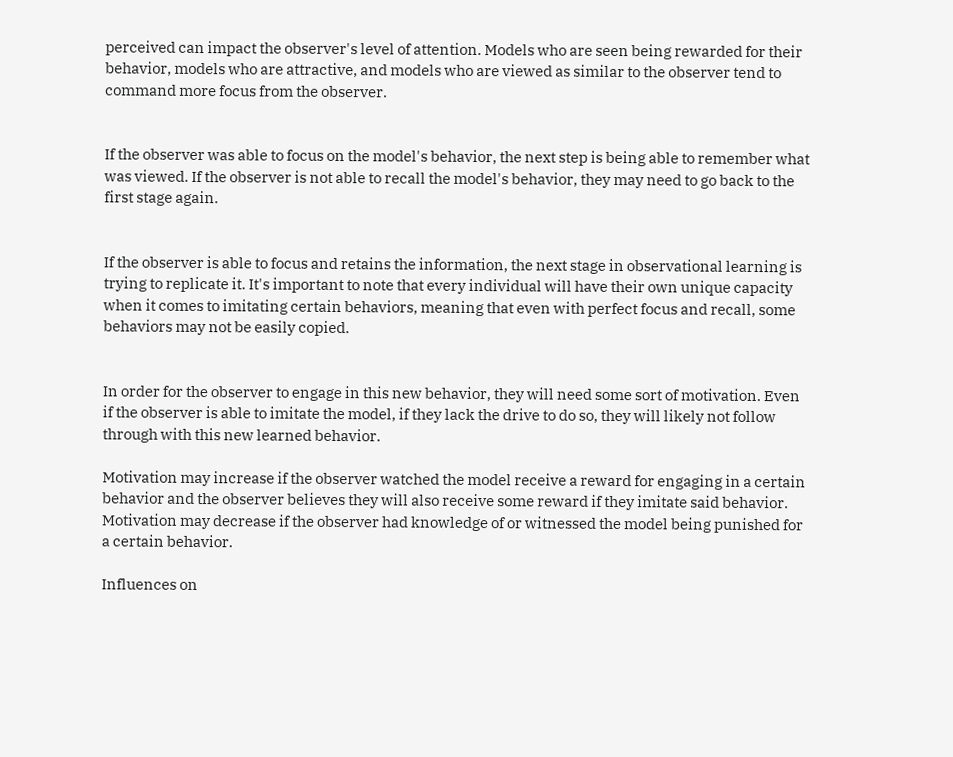perceived can impact the observer's level of attention. Models who are seen being rewarded for their behavior, models who are attractive, and models who are viewed as similar to the observer tend to command more focus from the observer.


If the observer was able to focus on the model's behavior, the next step is being able to remember what was viewed. If the observer is not able to recall the model's behavior, they may need to go back to the first stage again.


If the observer is able to focus and retains the information, the next stage in observational learning is trying to replicate it. It's important to note that every individual will have their own unique capacity when it comes to imitating certain behaviors, meaning that even with perfect focus and recall, some behaviors may not be easily copied.


In order for the observer to engage in this new behavior, they will need some sort of motivation. Even if the observer is able to imitate the model, if they lack the drive to do so, they will likely not follow through with this new learned behavior.

Motivation may increase if the observer watched the model receive a reward for engaging in a certain behavior and the observer believes they will also receive some reward if they imitate said behavior. Motivation may decrease if the observer had knowledge of or witnessed the model being punished for a certain behavior.

Influences on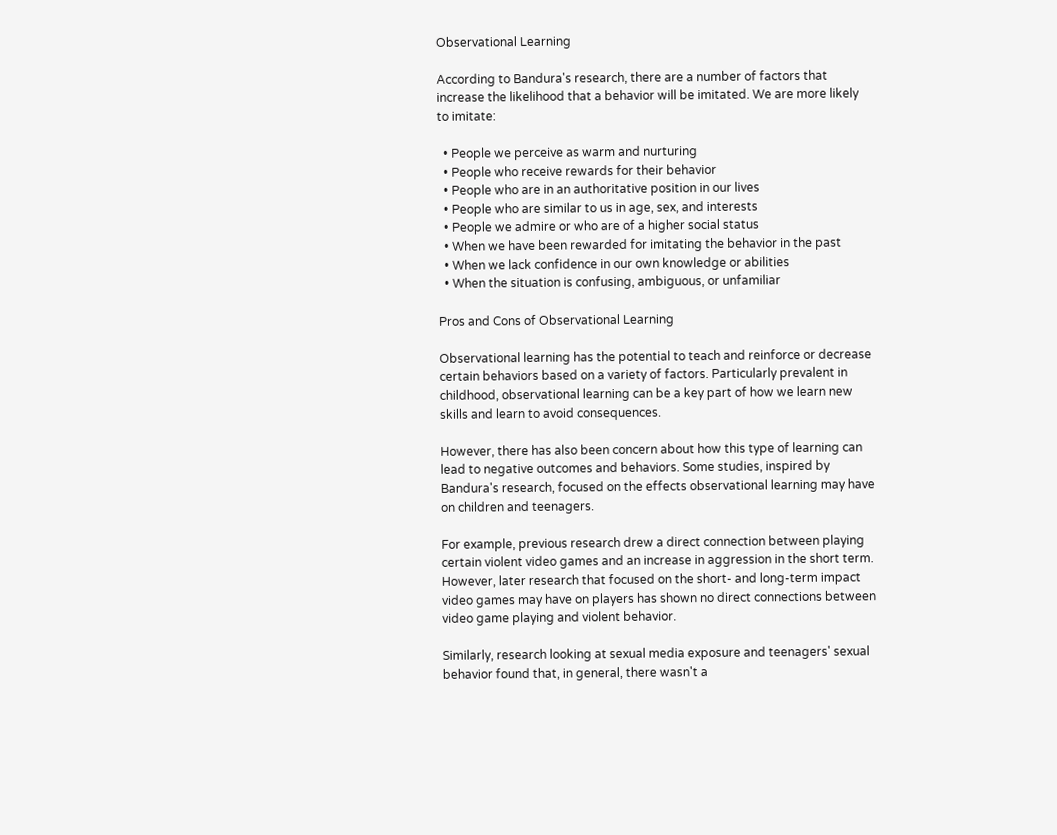Observational Learning

According to Bandura's research, there are a number of factors that increase the likelihood that a behavior will be imitated. We are more likely to imitate:

  • People we perceive as warm and nurturing
  • People who receive rewards for their behavior
  • People who are in an authoritative position in our lives
  • People who are similar to us in age, sex, and interests
  • People we admire or who are of a higher social status
  • When we have been rewarded for imitating the behavior in the past
  • When we lack confidence in our own knowledge or abilities
  • When the situation is confusing, ambiguous, or unfamiliar

Pros and Cons of Observational Learning

Observational learning has the potential to teach and reinforce or decrease certain behaviors based on a variety of factors. Particularly prevalent in childhood, observational learning can be a key part of how we learn new skills and learn to avoid consequences.

However, there has also been concern about how this type of learning can lead to negative outcomes and behaviors. Some studies, inspired by Bandura's research, focused on the effects observational learning may have on children and teenagers.

For example, previous research drew a direct connection between playing certain violent video games and an increase in aggression in the short term. However, later research that focused on the short- and long-term impact video games may have on players has shown no direct connections between video game playing and violent behavior.

Similarly, research looking at sexual media exposure and teenagers' sexual behavior found that, in general, there wasn't a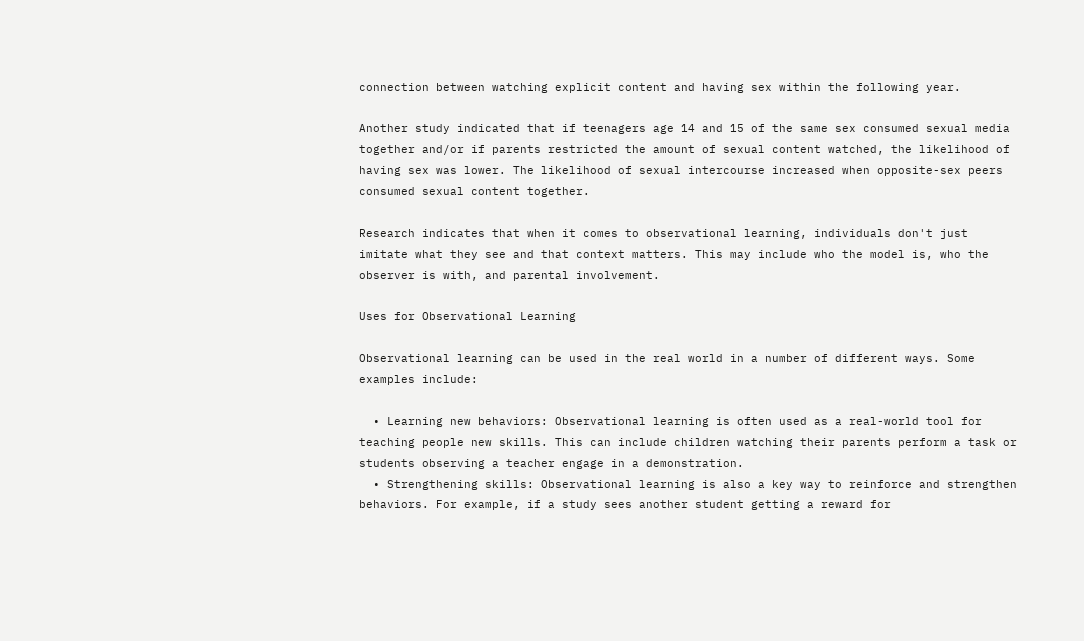connection between watching explicit content and having sex within the following year.

Another study indicated that if teenagers age 14 and 15 of the same sex consumed sexual media together and/or if parents restricted the amount of sexual content watched, the likelihood of having sex was lower. The likelihood of sexual intercourse increased when opposite-sex peers consumed sexual content together.

Research indicates that when it comes to observational learning, individuals don't just imitate what they see and that context matters. This may include who the model is, who the observer is with, and parental involvement.

Uses for Observational Learning

Observational learning can be used in the real world in a number of different ways. Some examples include:

  • Learning new behaviors: Observational learning is often used as a real-world tool for teaching people new skills. This can include children watching their parents perform a task or students observing a teacher engage in a demonstration.
  • Strengthening skills: Observational learning is also a key way to reinforce and strengthen behaviors. For example, if a study sees another student getting a reward for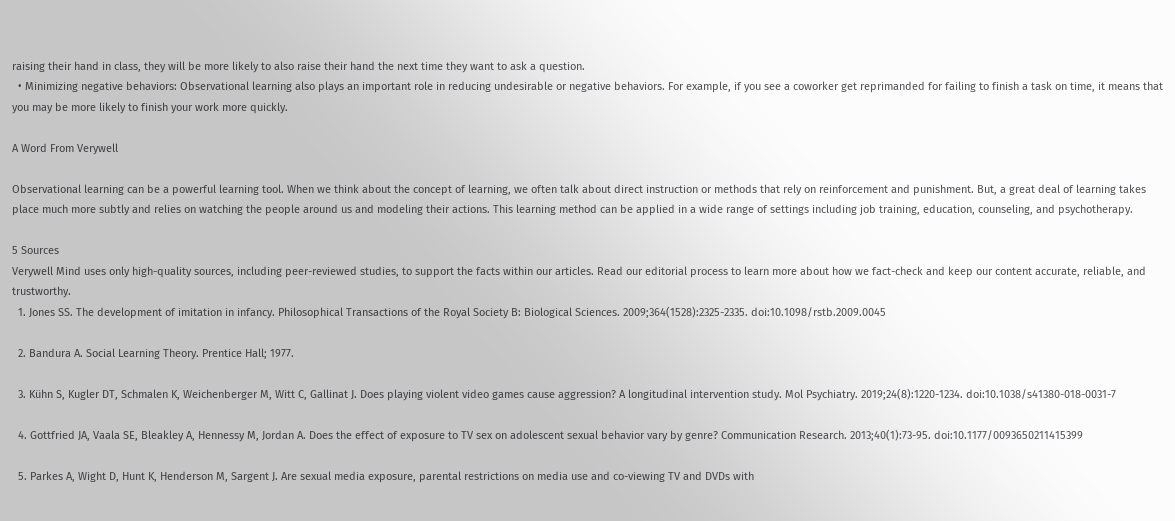raising their hand in class, they will be more likely to also raise their hand the next time they want to ask a question.
  • Minimizing negative behaviors: Observational learning also plays an important role in reducing undesirable or negative behaviors. For example, if you see a coworker get reprimanded for failing to finish a task on time, it means that you may be more likely to finish your work more quickly.

A Word From Verywell

Observational learning can be a powerful learning tool. When we think about the concept of learning, we often talk about direct instruction or methods that rely on reinforcement and punishment. But, a great deal of learning takes place much more subtly and relies on watching the people around us and modeling their actions. This learning method can be applied in a wide range of settings including job training, education, counseling, and psychotherapy.

5 Sources
Verywell Mind uses only high-quality sources, including peer-reviewed studies, to support the facts within our articles. Read our editorial process to learn more about how we fact-check and keep our content accurate, reliable, and trustworthy.
  1. Jones SS. The development of imitation in infancy. Philosophical Transactions of the Royal Society B: Biological Sciences. 2009;364(1528):2325-2335. doi:10.1098/rstb.2009.0045

  2. Bandura A. Social Learning Theory. Prentice Hall; 1977.

  3. Kühn S, Kugler DT, Schmalen K, Weichenberger M, Witt C, Gallinat J. Does playing violent video games cause aggression? A longitudinal intervention study. Mol Psychiatry. 2019;24(8):1220-1234. doi:10.1038/s41380-018-0031-7

  4. Gottfried JA, Vaala SE, Bleakley A, Hennessy M, Jordan A. Does the effect of exposure to TV sex on adolescent sexual behavior vary by genre? Communication Research. 2013;40(1):73-95. doi:10.1177/0093650211415399

  5. Parkes A, Wight D, Hunt K, Henderson M, Sargent J. Are sexual media exposure, parental restrictions on media use and co-viewing TV and DVDs with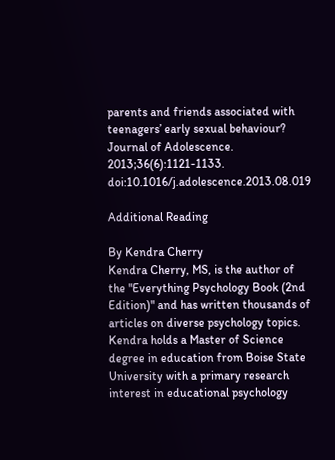parents and friends associated with teenagers’ early sexual behaviour? Journal of Adolescence. 2013;36(6):1121-1133. doi:10.1016/j.adolescence.2013.08.019

Additional Reading

By Kendra Cherry
Kendra Cherry, MS, is the author of the "Everything Psychology Book (2nd Edition)" and has written thousands of articles on diverse psychology topics. Kendra holds a Master of Science degree in education from Boise State University with a primary research interest in educational psychology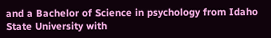and a Bachelor of Science in psychology from Idaho State University with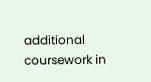additional coursework in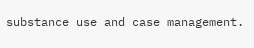substance use and case management.